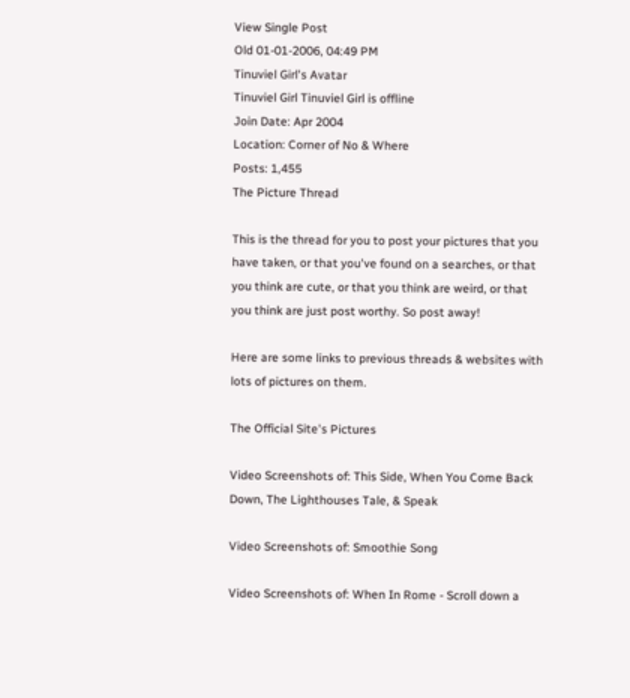View Single Post
Old 01-01-2006, 04:49 PM
Tinuviel Girl's Avatar
Tinuviel Girl Tinuviel Girl is offline
Join Date: Apr 2004
Location: Corner of No & Where
Posts: 1,455
The Picture Thread

This is the thread for you to post your pictures that you have taken, or that you've found on a searches, or that you think are cute, or that you think are weird, or that you think are just post worthy. So post away!

Here are some links to previous threads & websites with lots of pictures on them.

The Official Site's Pictures

Video Screenshots of: This Side, When You Come Back Down, The Lighthouses Tale, & Speak

Video Screenshots of: Smoothie Song

Video Screenshots of: When In Rome - Scroll down a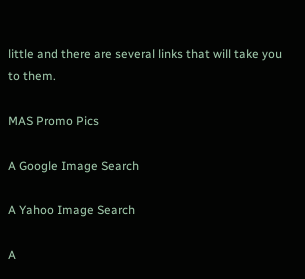little and there are several links that will take you to them.

MAS Promo Pics

A Google Image Search

A Yahoo Image Search

A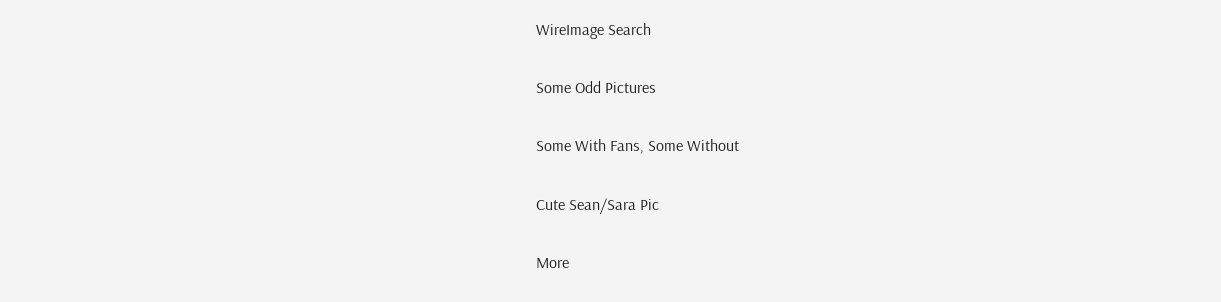WireImage Search

Some Odd Pictures

Some With Fans, Some Without

Cute Sean/Sara Pic

More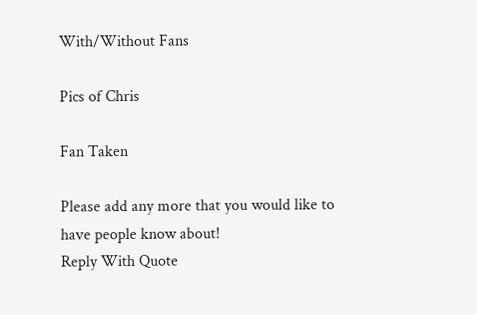With/Without Fans

Pics of Chris

Fan Taken

Please add any more that you would like to have people know about!
Reply With Quote